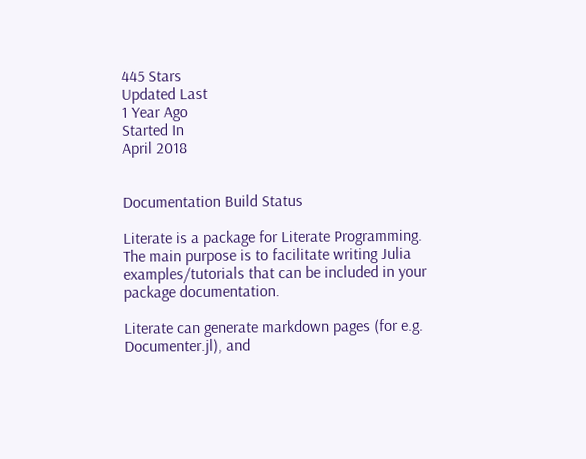445 Stars
Updated Last
1 Year Ago
Started In
April 2018


Documentation Build Status

Literate is a package for Literate Programming. The main purpose is to facilitate writing Julia examples/tutorials that can be included in your package documentation.

Literate can generate markdown pages (for e.g. Documenter.jl), and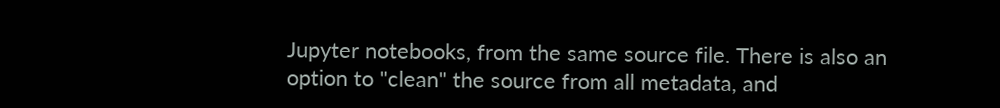Jupyter notebooks, from the same source file. There is also an option to "clean" the source from all metadata, and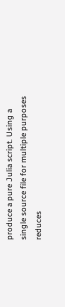produce a pure Julia script. Using a single source file for multiple purposes reduces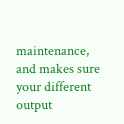maintenance, and makes sure your different output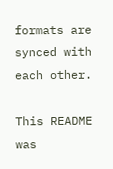formats are synced with each other.

This README was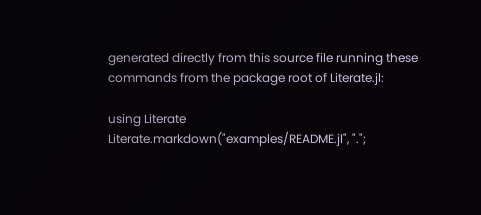generated directly from this source file running these commands from the package root of Literate.jl:

using Literate
Literate.markdown("examples/README.jl", ".";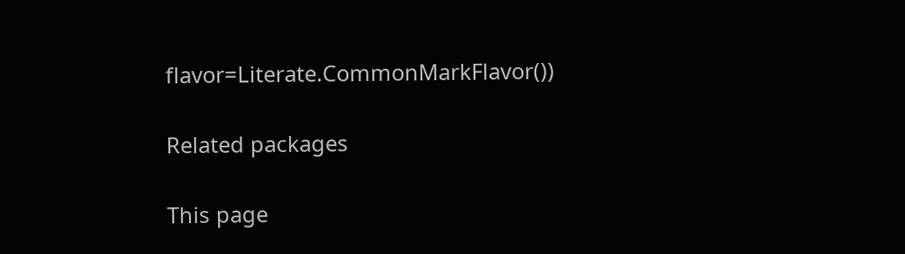flavor=Literate.CommonMarkFlavor())

Related packages

This page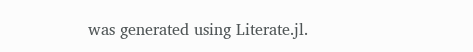was generated using Literate.jl.